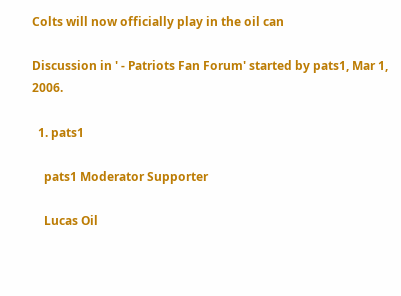Colts will now officially play in the oil can

Discussion in ' - Patriots Fan Forum' started by pats1, Mar 1, 2006.

  1. pats1

    pats1 Moderator Supporter

    Lucas Oil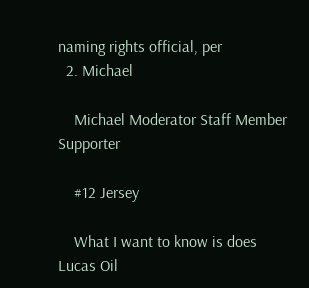naming rights official, per
  2. Michael

    Michael Moderator Staff Member Supporter

    #12 Jersey

    What I want to know is does Lucas Oil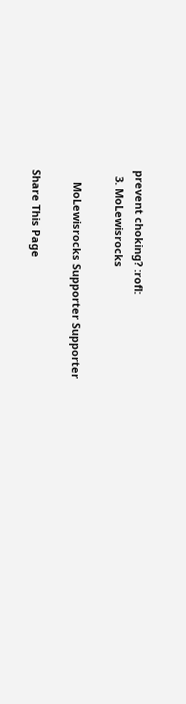prevent choking? :rofl:
  3. MoLewisrocks

    MoLewisrocks Supporter Supporter

Share This Page